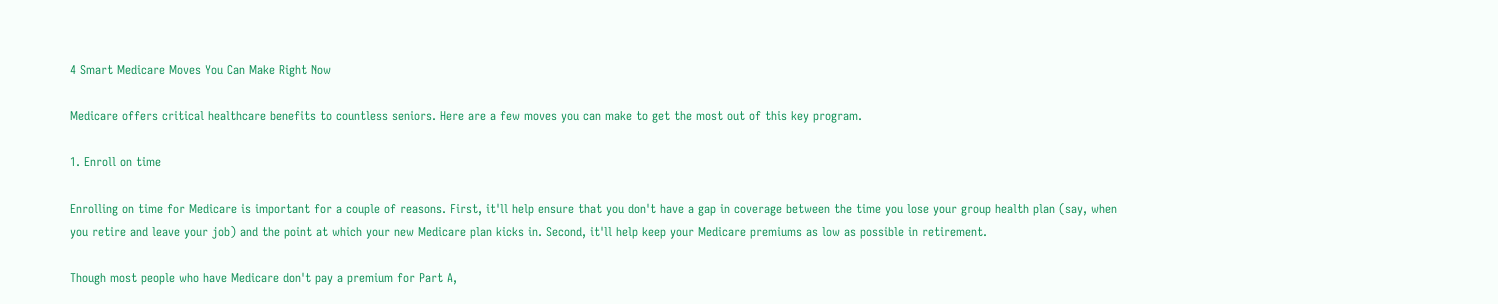4 Smart Medicare Moves You Can Make Right Now

Medicare offers critical healthcare benefits to countless seniors. Here are a few moves you can make to get the most out of this key program.

1. Enroll on time

Enrolling on time for Medicare is important for a couple of reasons. First, it'll help ensure that you don't have a gap in coverage between the time you lose your group health plan (say, when you retire and leave your job) and the point at which your new Medicare plan kicks in. Second, it'll help keep your Medicare premiums as low as possible in retirement.

Though most people who have Medicare don't pay a premium for Part A,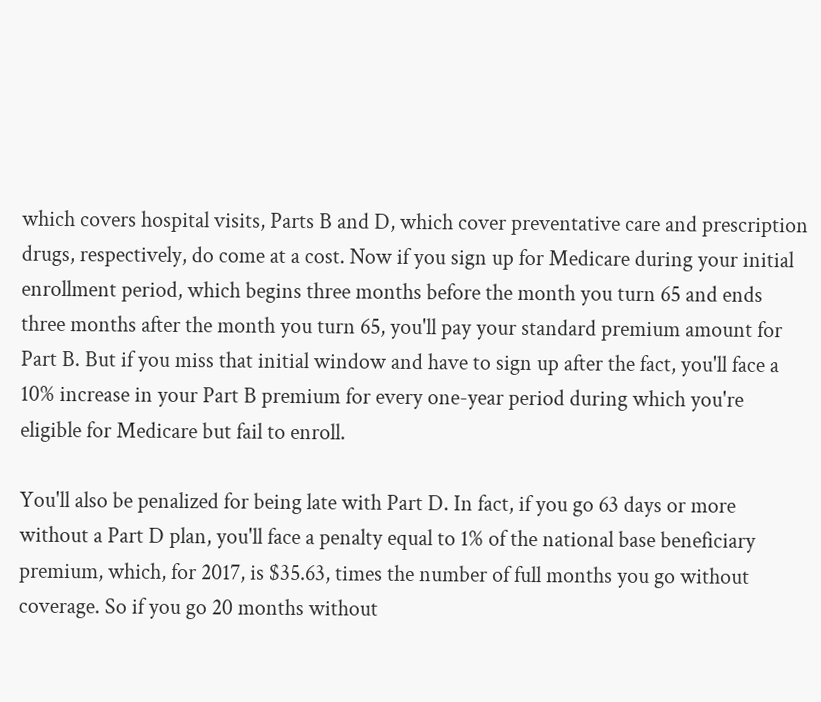which covers hospital visits, Parts B and D, which cover preventative care and prescription drugs, respectively, do come at a cost. Now if you sign up for Medicare during your initial enrollment period, which begins three months before the month you turn 65 and ends three months after the month you turn 65, you'll pay your standard premium amount for Part B. But if you miss that initial window and have to sign up after the fact, you'll face a 10% increase in your Part B premium for every one-year period during which you're eligible for Medicare but fail to enroll.

You'll also be penalized for being late with Part D. In fact, if you go 63 days or more without a Part D plan, you'll face a penalty equal to 1% of the national base beneficiary premium, which, for 2017, is $35.63, times the number of full months you go without coverage. So if you go 20 months without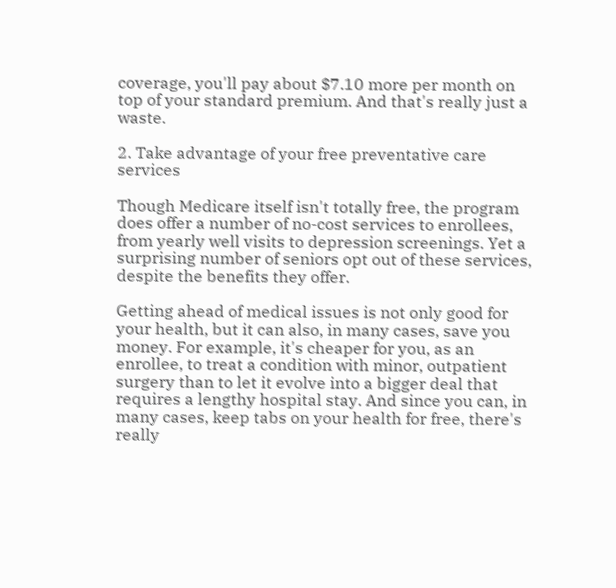coverage, you'll pay about $7.10 more per month on top of your standard premium. And that's really just a waste.

2. Take advantage of your free preventative care services

Though Medicare itself isn't totally free, the program does offer a number of no-cost services to enrollees, from yearly well visits to depression screenings. Yet a surprising number of seniors opt out of these services, despite the benefits they offer.

Getting ahead of medical issues is not only good for your health, but it can also, in many cases, save you money. For example, it's cheaper for you, as an enrollee, to treat a condition with minor, outpatient surgery than to let it evolve into a bigger deal that requires a lengthy hospital stay. And since you can, in many cases, keep tabs on your health for free, there's really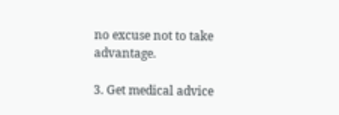no excuse not to take advantage.

3. Get medical advice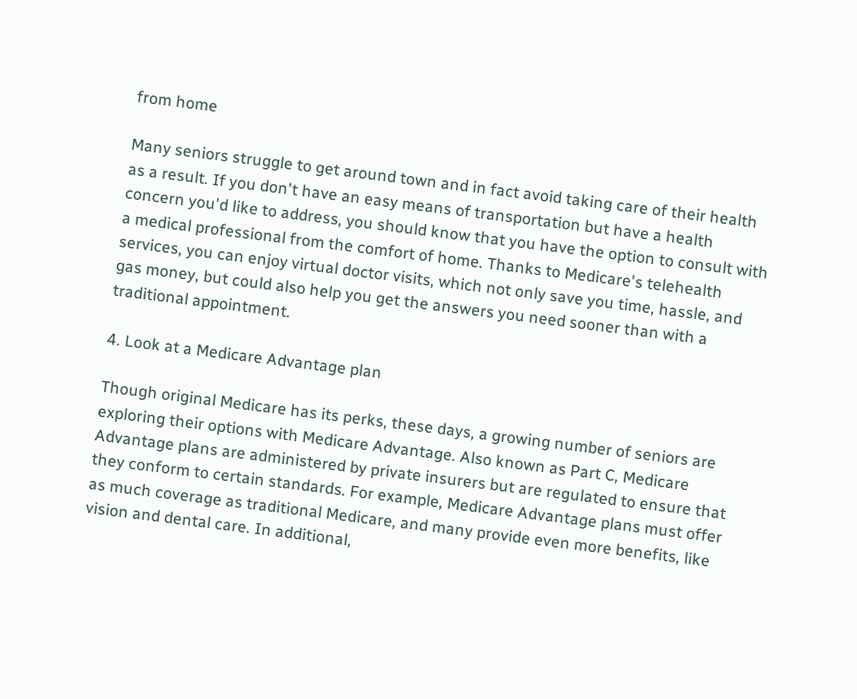from home

Many seniors struggle to get around town and in fact avoid taking care of their health as a result. If you don't have an easy means of transportation but have a health concern you'd like to address, you should know that you have the option to consult with a medical professional from the comfort of home. Thanks to Medicare's telehealth services, you can enjoy virtual doctor visits, which not only save you time, hassle, and gas money, but could also help you get the answers you need sooner than with a traditional appointment.

4. Look at a Medicare Advantage plan

Though original Medicare has its perks, these days, a growing number of seniors are exploring their options with Medicare Advantage. Also known as Part C, Medicare Advantage plans are administered by private insurers but are regulated to ensure that they conform to certain standards. For example, Medicare Advantage plans must offer as much coverage as traditional Medicare, and many provide even more benefits, like vision and dental care. In additional,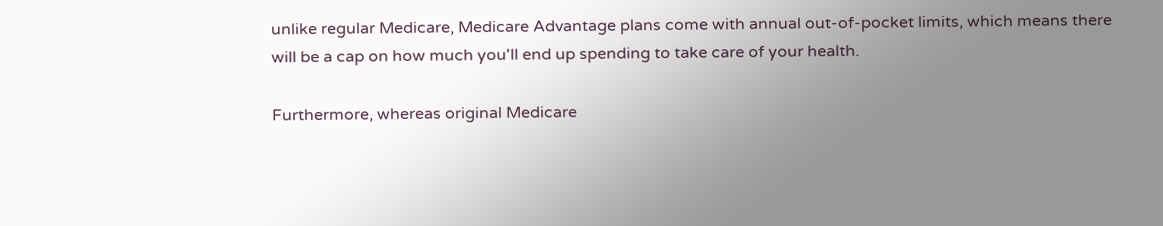unlike regular Medicare, Medicare Advantage plans come with annual out-of-pocket limits, which means there will be a cap on how much you'll end up spending to take care of your health.

Furthermore, whereas original Medicare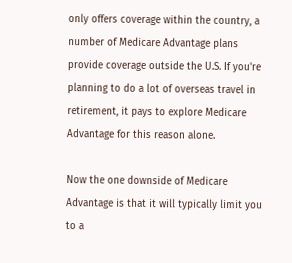only offers coverage within the country, a number of Medicare Advantage plans provide coverage outside the U.S. If you're planning to do a lot of overseas travel in retirement, it pays to explore Medicare Advantage for this reason alone.

Now the one downside of Medicare Advantage is that it will typically limit you to a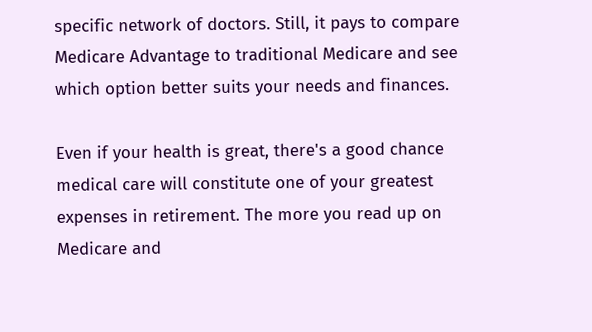specific network of doctors. Still, it pays to compare Medicare Advantage to traditional Medicare and see which option better suits your needs and finances.

Even if your health is great, there's a good chance medical care will constitute one of your greatest expenses in retirement. The more you read up on Medicare and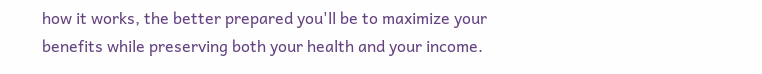how it works, the better prepared you'll be to maximize your benefits while preserving both your health and your income.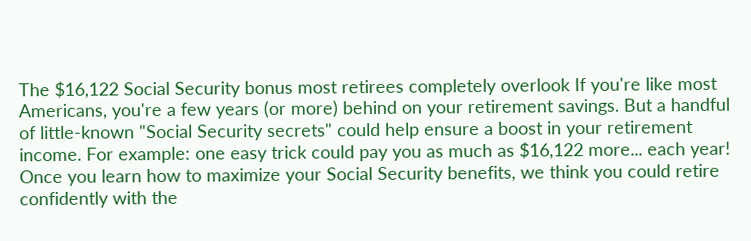The $16,122 Social Security bonus most retirees completely overlook If you're like most Americans, you're a few years (or more) behind on your retirement savings. But a handful of little-known "Social Security secrets" could help ensure a boost in your retirement income. For example: one easy trick could pay you as much as $16,122 more... each year! Once you learn how to maximize your Social Security benefits, we think you could retire confidently with the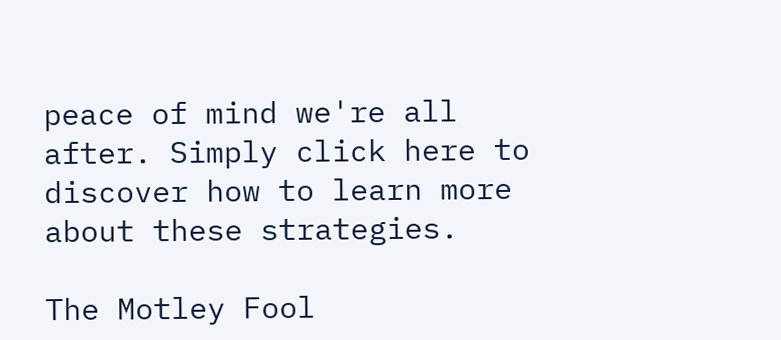peace of mind we're all after. Simply click here to discover how to learn more about these strategies.

The Motley Fool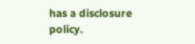has a disclosure policy.